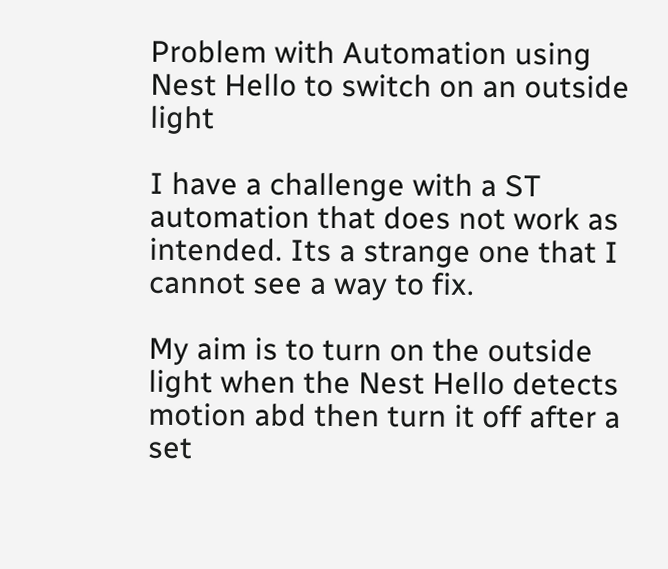Problem with Automation using Nest Hello to switch on an outside light

I have a challenge with a ST automation that does not work as intended. Its a strange one that I cannot see a way to fix.

My aim is to turn on the outside light when the Nest Hello detects motion abd then turn it off after a set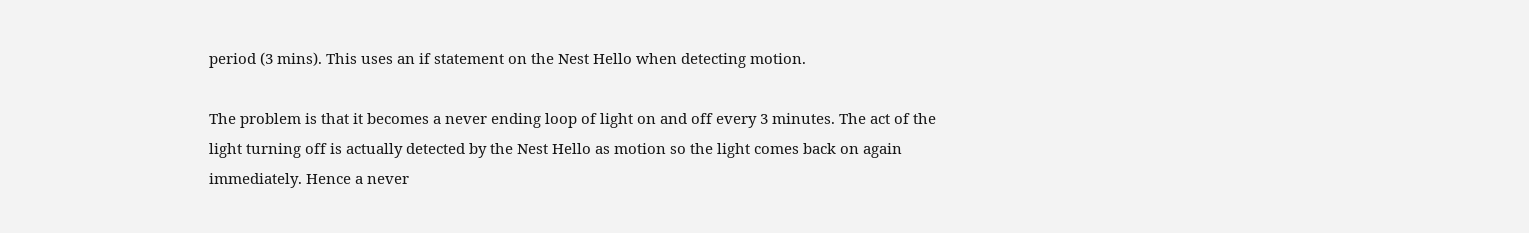period (3 mins). This uses an if statement on the Nest Hello when detecting motion.

The problem is that it becomes a never ending loop of light on and off every 3 minutes. The act of the light turning off is actually detected by the Nest Hello as motion so the light comes back on again immediately. Hence a never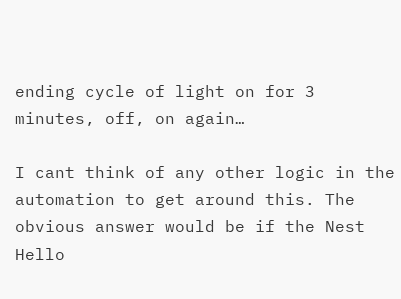ending cycle of light on for 3 minutes, off, on again…

I cant think of any other logic in the automation to get around this. The obvious answer would be if the Nest Hello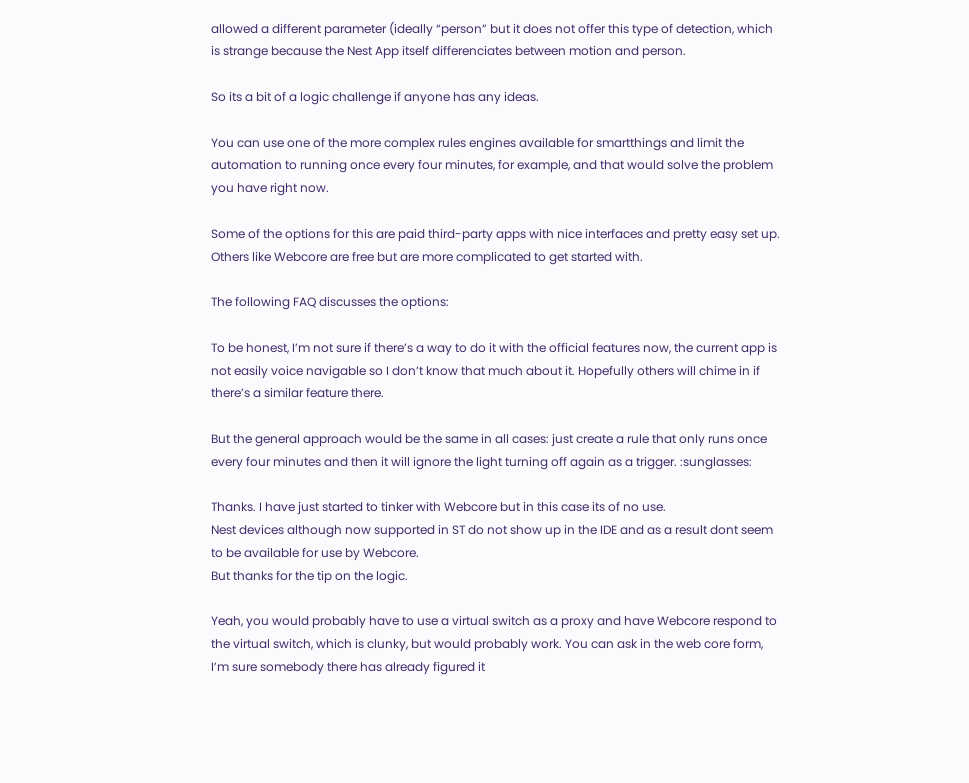allowed a different parameter (ideally “person” but it does not offer this type of detection, which is strange because the Nest App itself differenciates between motion and person.

So its a bit of a logic challenge if anyone has any ideas.

You can use one of the more complex rules engines available for smartthings and limit the automation to running once every four minutes, for example, and that would solve the problem you have right now.

Some of the options for this are paid third-party apps with nice interfaces and pretty easy set up. Others like Webcore are free but are more complicated to get started with.

The following FAQ discusses the options:

To be honest, I’m not sure if there’s a way to do it with the official features now, the current app is not easily voice navigable so I don’t know that much about it. Hopefully others will chime in if there’s a similar feature there.

But the general approach would be the same in all cases: just create a rule that only runs once every four minutes and then it will ignore the light turning off again as a trigger. :sunglasses:

Thanks. I have just started to tinker with Webcore but in this case its of no use.
Nest devices although now supported in ST do not show up in the IDE and as a result dont seem to be available for use by Webcore.
But thanks for the tip on the logic.

Yeah, you would probably have to use a virtual switch as a proxy and have Webcore respond to the virtual switch, which is clunky, but would probably work. You can ask in the web core form, I’m sure somebody there has already figured it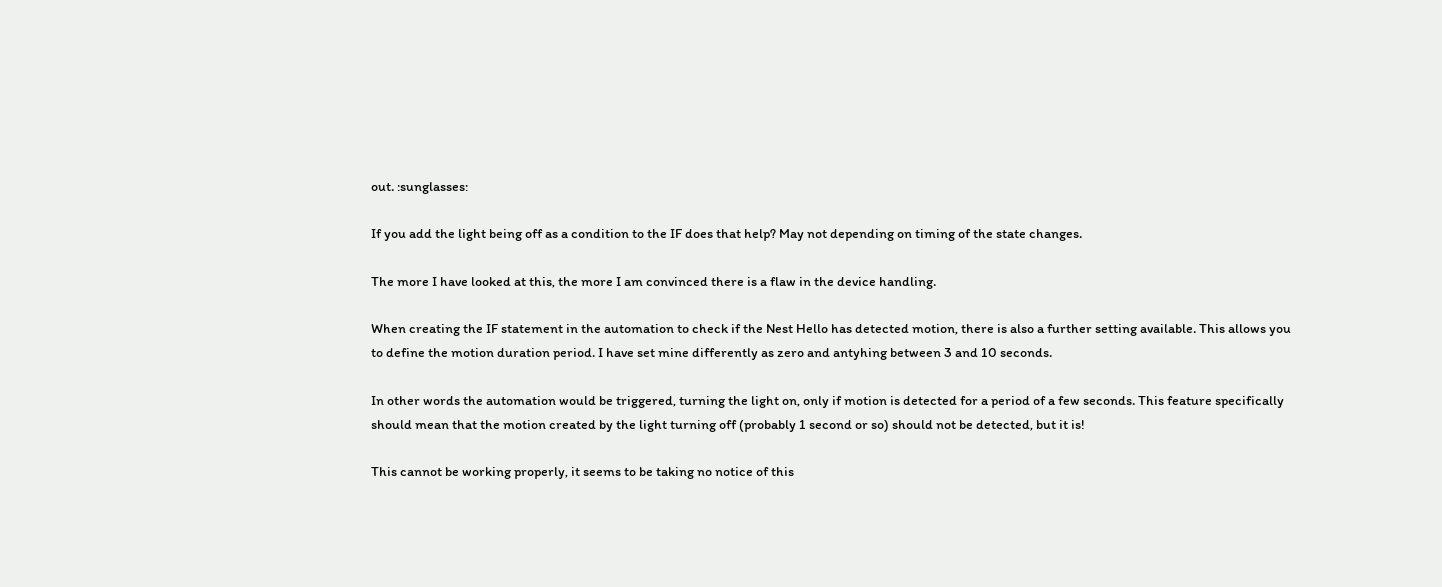out. :sunglasses:

If you add the light being off as a condition to the IF does that help? May not depending on timing of the state changes.

The more I have looked at this, the more I am convinced there is a flaw in the device handling.

When creating the IF statement in the automation to check if the Nest Hello has detected motion, there is also a further setting available. This allows you to define the motion duration period. I have set mine differently as zero and antyhing between 3 and 10 seconds.

In other words the automation would be triggered, turning the light on, only if motion is detected for a period of a few seconds. This feature specifically should mean that the motion created by the light turning off (probably 1 second or so) should not be detected, but it is!

This cannot be working properly, it seems to be taking no notice of this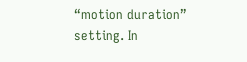“motion duration” setting. In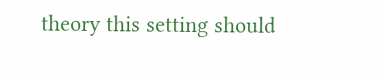theory this setting should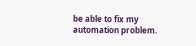be able to fix my automation problem.